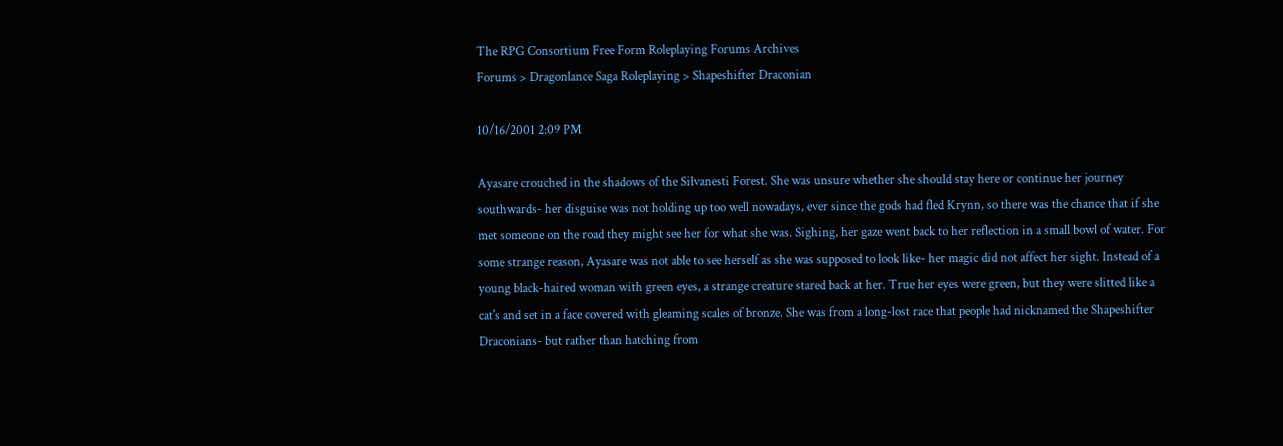The RPG Consortium Free Form Roleplaying Forums Archives
Forums > Dragonlance Saga Roleplaying > Shapeshifter Draconian

10/16/2001 2:09 PM

Ayasare crouched in the shadows of the Silvanesti Forest. She was unsure whether she should stay here or continue her journey southwards- her disguise was not holding up too well nowadays, ever since the gods had fled Krynn, so there was the chance that if she met someone on the road they might see her for what she was. Sighing, her gaze went back to her reflection in a small bowl of water. For some strange reason, Ayasare was not able to see herself as she was supposed to look like- her magic did not affect her sight. Instead of a young black-haired woman with green eyes, a strange creature stared back at her. True her eyes were green, but they were slitted like a cat's and set in a face covered with gleaming scales of bronze. She was from a long-lost race that people had nicknamed the Shapeshifter Draconians- but rather than hatching from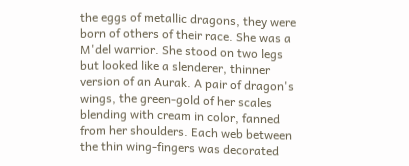the eggs of metallic dragons, they were born of others of their race. She was a M'del warrior. She stood on two legs but looked like a slenderer, thinner version of an Aurak. A pair of dragon's wings, the green-gold of her scales blending with cream in color, fanned from her shoulders. Each web between the thin wing-fingers was decorated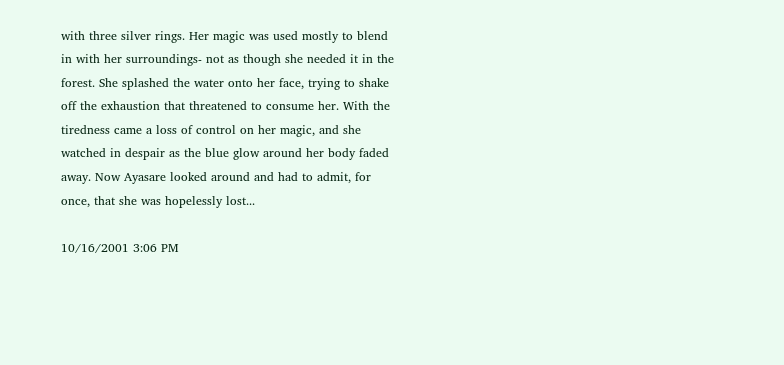with three silver rings. Her magic was used mostly to blend in with her surroundings- not as though she needed it in the forest. She splashed the water onto her face, trying to shake off the exhaustion that threatened to consume her. With the tiredness came a loss of control on her magic, and she watched in despair as the blue glow around her body faded away. Now Ayasare looked around and had to admit, for once, that she was hopelessly lost...

10/16/2001 3:06 PM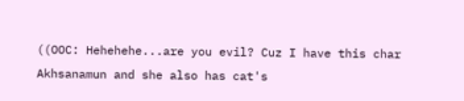((OOC: Hehehehe...are you evil? Cuz I have this char Akhsanamun and she also has cat's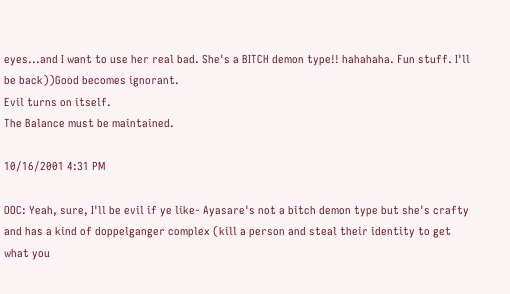eyes...and I want to use her real bad. She's a BITCH demon type!! hahahaha. Fun stuff. I'll be back))Good becomes ignorant.
Evil turns on itself.
The Balance must be maintained.

10/16/2001 4:31 PM

OOC: Yeah, sure, I'll be evil if ye like- Ayasare's not a bitch demon type but she's crafty and has a kind of doppelganger complex (kill a person and steal their identity to get what you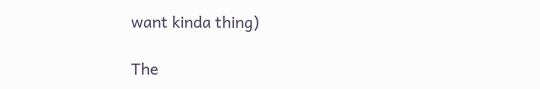want kinda thing)

The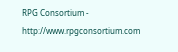RPG Consortium - http://www.rpgconsortium.com